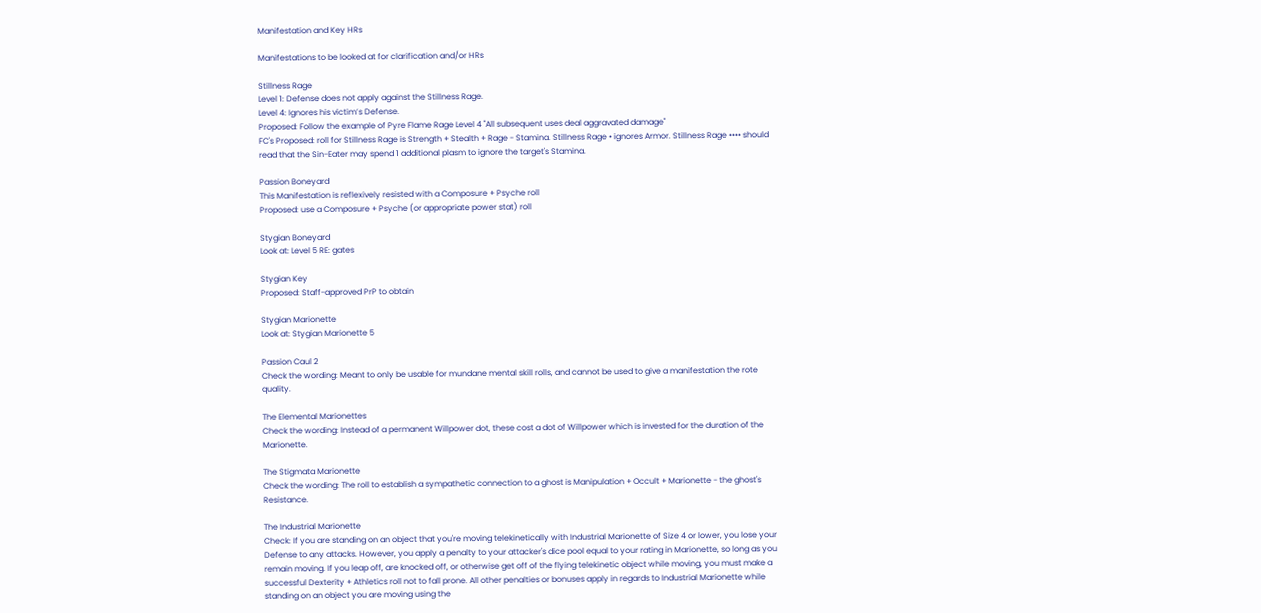Manifestation and Key HRs

Manifestations to be looked at for clarification and/or HRs

Stillness Rage
Level 1: Defense does not apply against the Stillness Rage.
Level 4: Ignores his victim’s Defense.
Proposed: Follow the example of Pyre Flame Rage Level 4 "All subsequent uses deal aggravated damage"
FC's Proposed: roll for Stillness Rage is Strength + Stealth + Rage - Stamina. Stillness Rage • ignores Armor. Stillness Rage •••• should read that the Sin-Eater may spend 1 additional plasm to ignore the target's Stamina.

Passion Boneyard
This Manifestation is reflexively resisted with a Composure + Psyche roll
Proposed: use a Composure + Psyche (or appropriate power stat) roll

Stygian Boneyard
Look at: Level 5 RE: gates

Stygian Key
Proposed: Staff-approved PrP to obtain

Stygian Marionette
Look at: Stygian Marionette 5

Passion Caul 2
Check the wording: Meant to only be usable for mundane mental skill rolls, and cannot be used to give a manifestation the rote quality.

The Elemental Marionettes
Check the wording: Instead of a permanent Willpower dot, these cost a dot of Willpower which is invested for the duration of the Marionette.

The Stigmata Marionette
Check the wording: The roll to establish a sympathetic connection to a ghost is Manipulation + Occult + Marionette - the ghost's Resistance.

The Industrial Marionette
Check: If you are standing on an object that you're moving telekinetically with Industrial Marionette of Size 4 or lower, you lose your Defense to any attacks. However, you apply a penalty to your attacker's dice pool equal to your rating in Marionette, so long as you remain moving. If you leap off, are knocked off, or otherwise get off of the flying telekinetic object while moving, you must make a successful Dexterity + Athletics roll not to fall prone. All other penalties or bonuses apply in regards to Industrial Marionette while standing on an object you are moving using the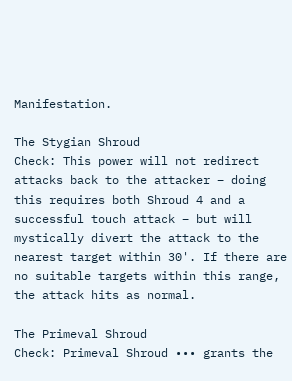Manifestation.

The Stygian Shroud
Check: This power will not redirect attacks back to the attacker – doing this requires both Shroud 4 and a successful touch attack – but will mystically divert the attack to the nearest target within 30'. If there are no suitable targets within this range, the attack hits as normal.

The Primeval Shroud
Check: Primeval Shroud ••• grants the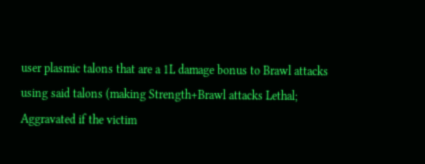user plasmic talons that are a 1L damage bonus to Brawl attacks using said talons (making Strength+Brawl attacks Lethal; Aggravated if the victim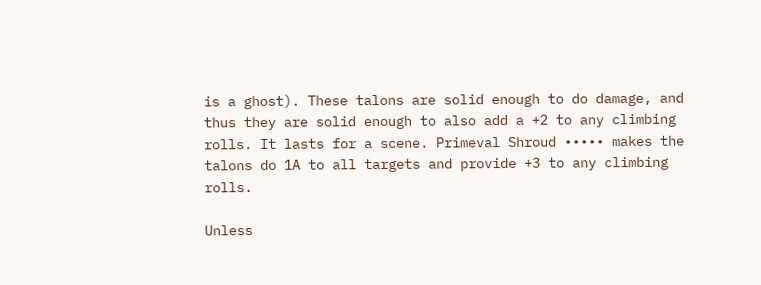is a ghost). These talons are solid enough to do damage, and thus they are solid enough to also add a +2 to any climbing rolls. It lasts for a scene. Primeval Shroud ••••• makes the talons do 1A to all targets and provide +3 to any climbing rolls.

Unless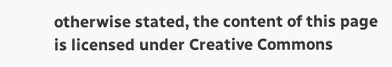otherwise stated, the content of this page is licensed under Creative Commons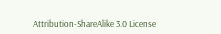Attribution-ShareAlike 3.0 License